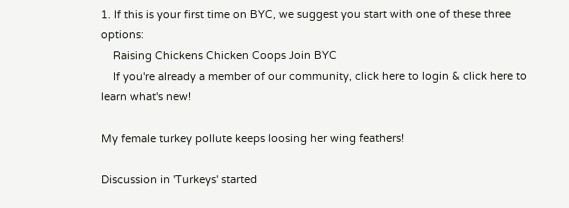1. If this is your first time on BYC, we suggest you start with one of these three options:
    Raising Chickens Chicken Coops Join BYC
    If you're already a member of our community, click here to login & click here to learn what's new!

My female turkey pollute keeps loosing her wing feathers!

Discussion in 'Turkeys' started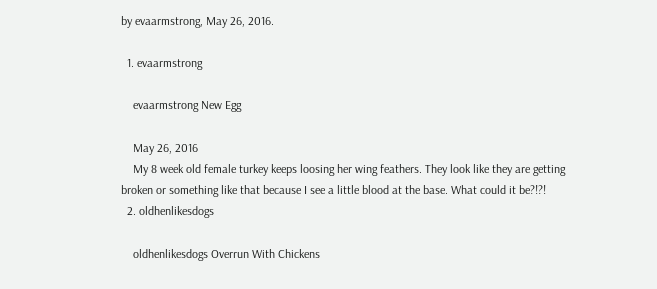by evaarmstrong, May 26, 2016.

  1. evaarmstrong

    evaarmstrong New Egg

    May 26, 2016
    My 8 week old female turkey keeps loosing her wing feathers. They look like they are getting broken or something like that because I see a little blood at the base. What could it be?!?!
  2. oldhenlikesdogs

    oldhenlikesdogs Overrun With Chickens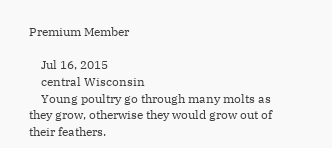Premium Member

    Jul 16, 2015
    central Wisconsin
    Young poultry go through many molts as they grow, otherwise they would grow out of their feathers.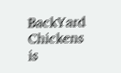BackYard Chickens is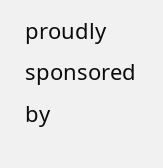proudly sponsored by